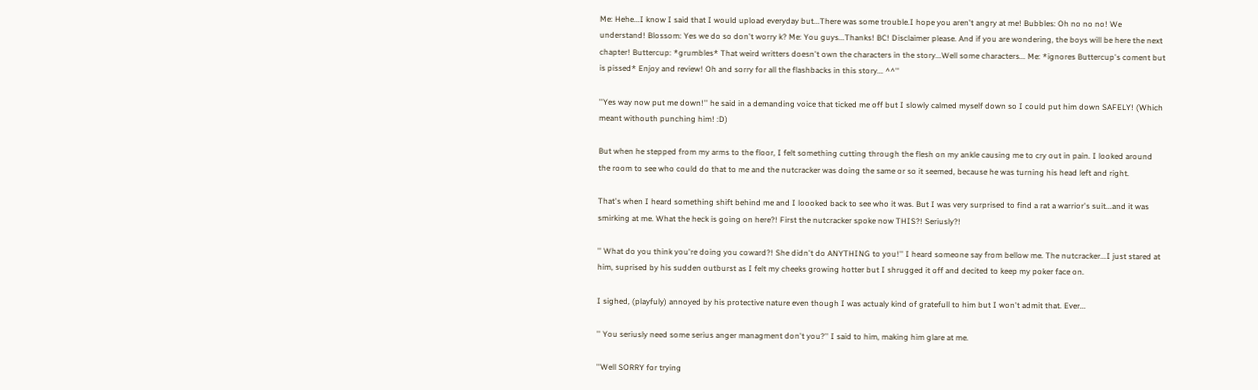Me: Hehe...I know I said that I would upload everyday but...There was some trouble.I hope you aren't angry at me! Bubbles: Oh no no no! We understand! Blossom: Yes we do so don't worry k? Me: You guys...Thanks! BC! Disclaimer please. And if you are wondering, the boys will be here the next chapter! Buttercup: *grumbles* That weird writters doesn't own the characters in the story...Well some characters... Me: *ignores Buttercup's coment but is pissed* Enjoy and review! Oh and sorry for all the flashbacks in this story... ^^''

''Yes way now put me down!'' he said in a demanding voice that ticked me off but I slowly calmed myself down so I could put him down SAFELY! (Which meant withouth punching him! :D)

But when he stepped from my arms to the floor, I felt something cutting through the flesh on my ankle causing me to cry out in pain. I looked around the room to see who could do that to me and the nutcracker was doing the same or so it seemed, because he was turning his head left and right.

That's when I heard something shift behind me and I loooked back to see who it was. But I was very surprised to find a rat a warrior's suit...and it was smirking at me. What the heck is going on here?! First the nutcracker spoke now THIS?! Seriusly?!

'' What do you think you're doing you coward?! She didn't do ANYTHING to you!'' I heard someone say from bellow me. The nutcracker...I just stared at him, suprised by his sudden outburst as I felt my cheeks growing hotter but I shrugged it off and decited to keep my poker face on.

I sighed, (playfuly) annoyed by his protective nature even though I was actualy kind of gratefull to him but I won't admit that. Ever...

'' You seriusly need some serius anger managment don't you?'' I said to him, making him glare at me.

''Well SORRY for trying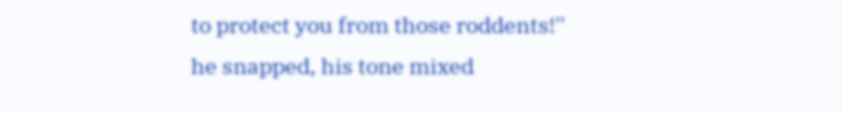to protect you from those roddents!'' he snapped, his tone mixed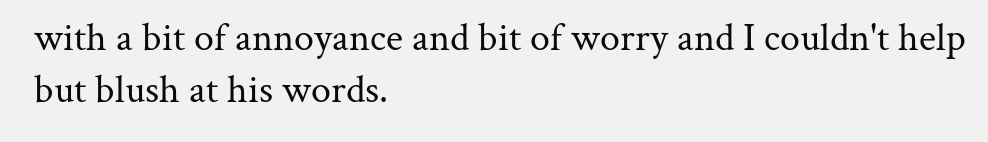with a bit of annoyance and bit of worry and I couldn't help but blush at his words.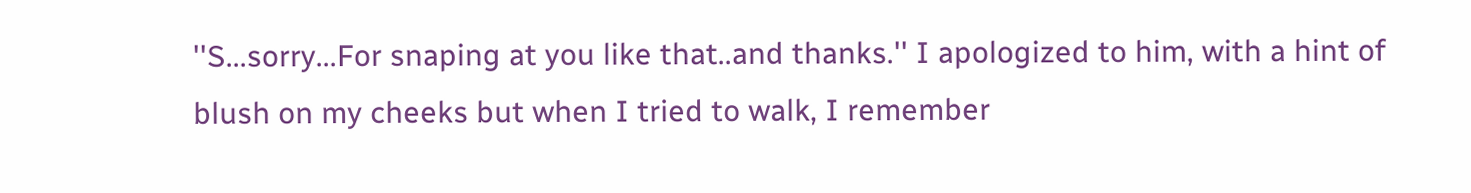''S...sorry...For snaping at you like that..and thanks.'' I apologized to him, with a hint of blush on my cheeks but when I tried to walk, I remember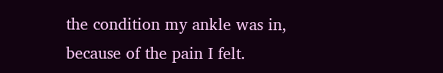the condition my ankle was in, because of the pain I felt.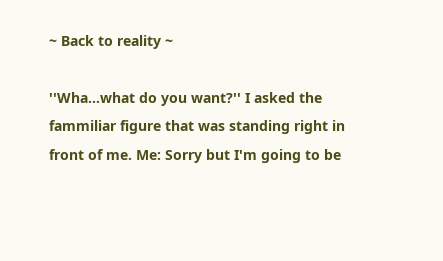~ Back to reality ~

''Wha...what do you want?'' I asked the fammiliar figure that was standing right in front of me. Me: Sorry but I'm going to be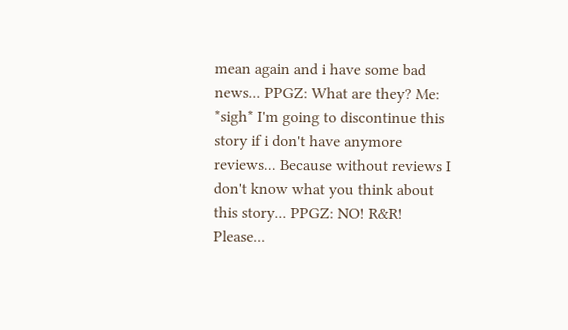mean again and i have some bad news... PPGZ: What are they? Me: *sigh* I'm going to discontinue this story if i don't have anymore reviews... Because without reviews I don't know what you think about this story... PPGZ: NO! R&R! Please...